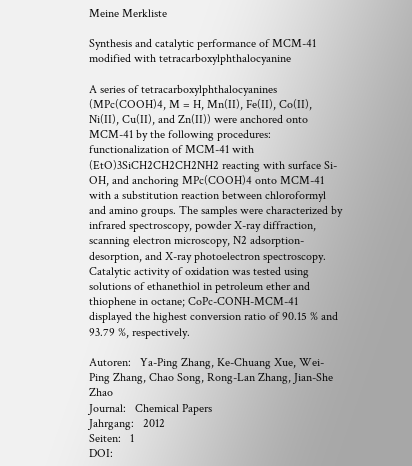Meine Merkliste

Synthesis and catalytic performance of MCM-41 modified with tetracarboxylphthalocyanine

A series of tetracarboxylphthalocyanines (MPc(COOH)4, M = H, Mn(II), Fe(II), Co(II), Ni(II), Cu(II), and Zn(II)) were anchored onto MCM-41 by the following procedures: functionalization of MCM-41 with (EtO)3SiCH2CH2CH2NH2 reacting with surface Si-OH, and anchoring MPc(COOH)4 onto MCM-41 with a substitution reaction between chloroformyl and amino groups. The samples were characterized by infrared spectroscopy, powder X-ray diffraction, scanning electron microscopy, N2 adsorption-desorption, and X-ray photoelectron spectroscopy. Catalytic activity of oxidation was tested using solutions of ethanethiol in petroleum ether and thiophene in octane; CoPc-CONH-MCM-41 displayed the highest conversion ratio of 90.15 % and 93.79 %, respectively.

Autoren:   Ya-Ping Zhang, Ke-Chuang Xue, Wei-Ping Zhang, Chao Song, Rong-Lan Zhang, Jian-She Zhao
Journal:   Chemical Papers
Jahrgang:   2012
Seiten:   1
DOI: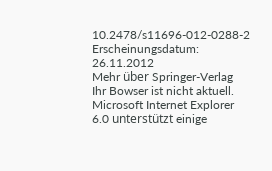10.2478/s11696-012-0288-2
Erscheinungsdatum:   26.11.2012
Mehr über Springer-Verlag
Ihr Bowser ist nicht aktuell. Microsoft Internet Explorer 6.0 unterstützt einige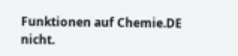Funktionen auf Chemie.DE nicht.